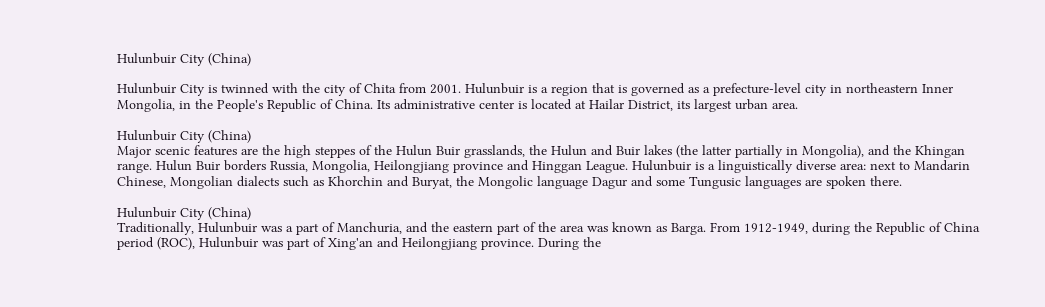Hulunbuir City (China)

Hulunbuir City is twinned with the city of Chita from 2001. Hulunbuir is a region that is governed as a prefecture-level city in northeastern Inner Mongolia, in the People's Republic of China. Its administrative center is located at Hailar District, its largest urban area.

Hulunbuir City (China)
Major scenic features are the high steppes of the Hulun Buir grasslands, the Hulun and Buir lakes (the latter partially in Mongolia), and the Khingan range. Hulun Buir borders Russia, Mongolia, Heilongjiang province and Hinggan League. Hulunbuir is a linguistically diverse area: next to Mandarin Chinese, Mongolian dialects such as Khorchin and Buryat, the Mongolic language Dagur and some Tungusic languages are spoken there.

Hulunbuir City (China)
Traditionally, Hulunbuir was a part of Manchuria, and the eastern part of the area was known as Barga. From 1912-1949, during the Republic of China period (ROC), Hulunbuir was part of Xing'an and Heilongjiang province. During the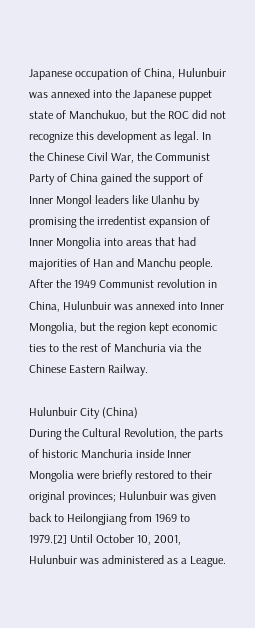Japanese occupation of China, Hulunbuir was annexed into the Japanese puppet state of Manchukuo, but the ROC did not recognize this development as legal. In the Chinese Civil War, the Communist Party of China gained the support of Inner Mongol leaders like Ulanhu by promising the irredentist expansion of Inner Mongolia into areas that had majorities of Han and Manchu people. After the 1949 Communist revolution in China, Hulunbuir was annexed into Inner Mongolia, but the region kept economic ties to the rest of Manchuria via the Chinese Eastern Railway.

Hulunbuir City (China)
During the Cultural Revolution, the parts of historic Manchuria inside Inner Mongolia were briefly restored to their original provinces; Hulunbuir was given back to Heilongjiang from 1969 to 1979.[2] Until October 10, 2001, Hulunbuir was administered as a League.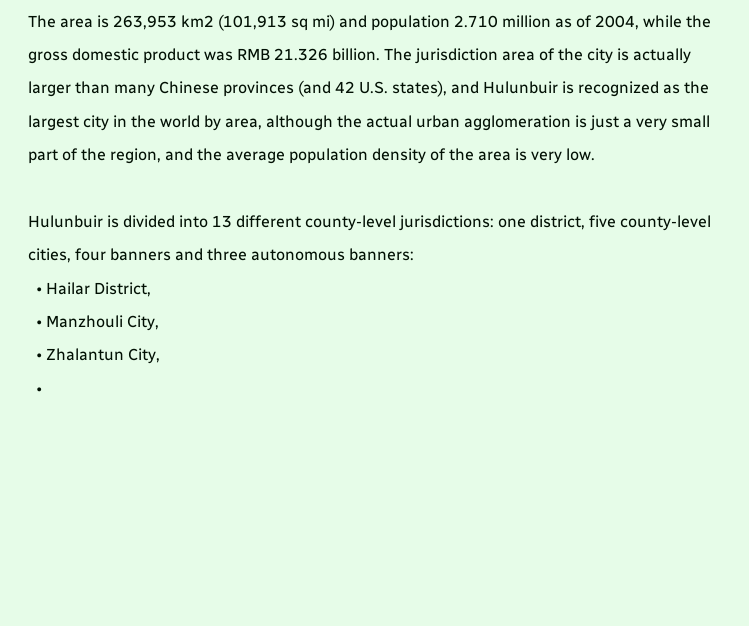The area is 263,953 km2 (101,913 sq mi) and population 2.710 million as of 2004, while the gross domestic product was RMB 21.326 billion. The jurisdiction area of the city is actually larger than many Chinese provinces (and 42 U.S. states), and Hulunbuir is recognized as the largest city in the world by area, although the actual urban agglomeration is just a very small part of the region, and the average population density of the area is very low.

Hulunbuir is divided into 13 different county-level jurisdictions: one district, five county-level cities, four banners and three autonomous banners:
  • Hailar District,
  • Manzhouli City,
  • Zhalantun City,
  •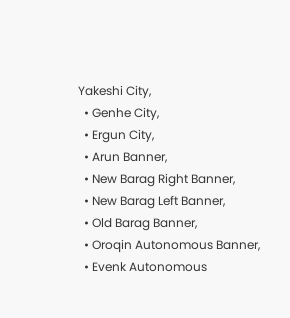Yakeshi City,
  • Genhe City,
  • Ergun City,
  • Arun Banner,
  • New Barag Right Banner,
  • New Barag Left Banner,
  • Old Barag Banner,
  • Oroqin Autonomous Banner,
  • Evenk Autonomous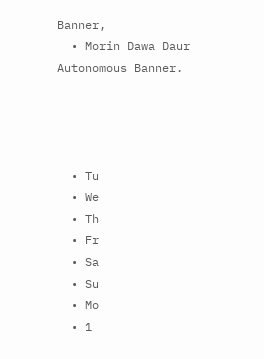Banner,
  • Morin Dawa Daur Autonomous Banner.




  • Tu
  • We
  • Th
  • Fr
  • Sa
  • Su
  • Mo
  • 1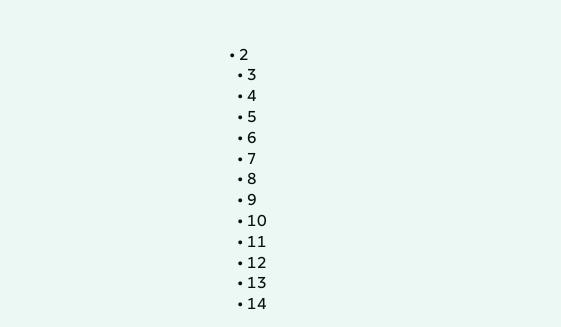• 2
  • 3
  • 4
  • 5
  • 6
  • 7
  • 8
  • 9
  • 10
  • 11
  • 12
  • 13
  • 14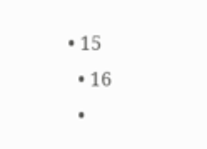• 15
  • 16
  •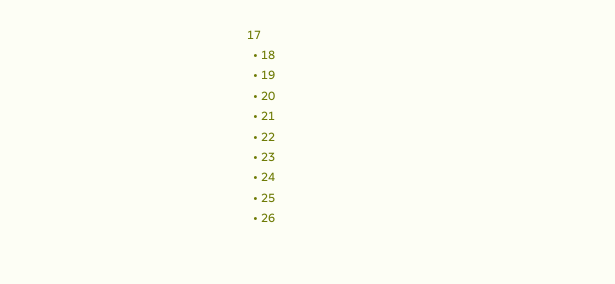17
  • 18
  • 19
  • 20
  • 21
  • 22
  • 23
  • 24
  • 25
  • 26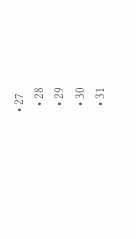• 27
  • 28
  • 29
  • 30
  • 31